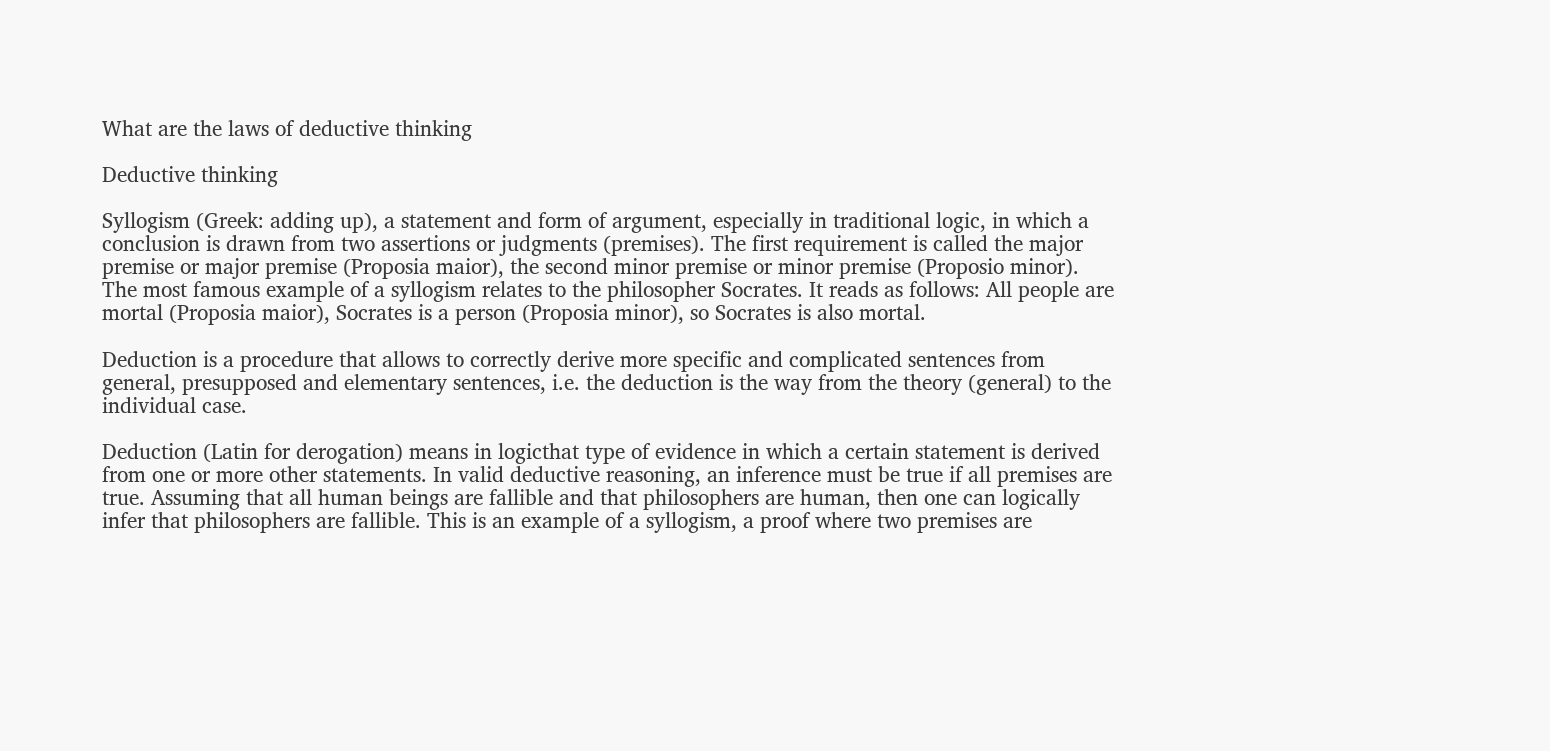What are the laws of deductive thinking

Deductive thinking

Syllogism (Greek: adding up), a statement and form of argument, especially in traditional logic, in which a conclusion is drawn from two assertions or judgments (premises). The first requirement is called the major premise or major premise (Proposia maior), the second minor premise or minor premise (Proposio minor).
The most famous example of a syllogism relates to the philosopher Socrates. It reads as follows: All people are mortal (Proposia maior), Socrates is a person (Proposia minor), so Socrates is also mortal.

Deduction is a procedure that allows to correctly derive more specific and complicated sentences from general, presupposed and elementary sentences, i.e. the deduction is the way from the theory (general) to the individual case.

Deduction (Latin for derogation) means in logicthat type of evidence in which a certain statement is derived from one or more other statements. In valid deductive reasoning, an inference must be true if all premises are true. Assuming that all human beings are fallible and that philosophers are human, then one can logically infer that philosophers are fallible. This is an example of a syllogism, a proof where two premises are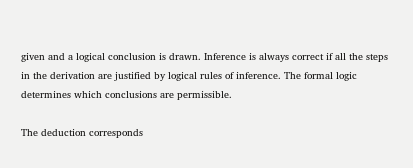given and a logical conclusion is drawn. Inference is always correct if all the steps in the derivation are justified by logical rules of inference. The formal logic determines which conclusions are permissible.

The deduction corresponds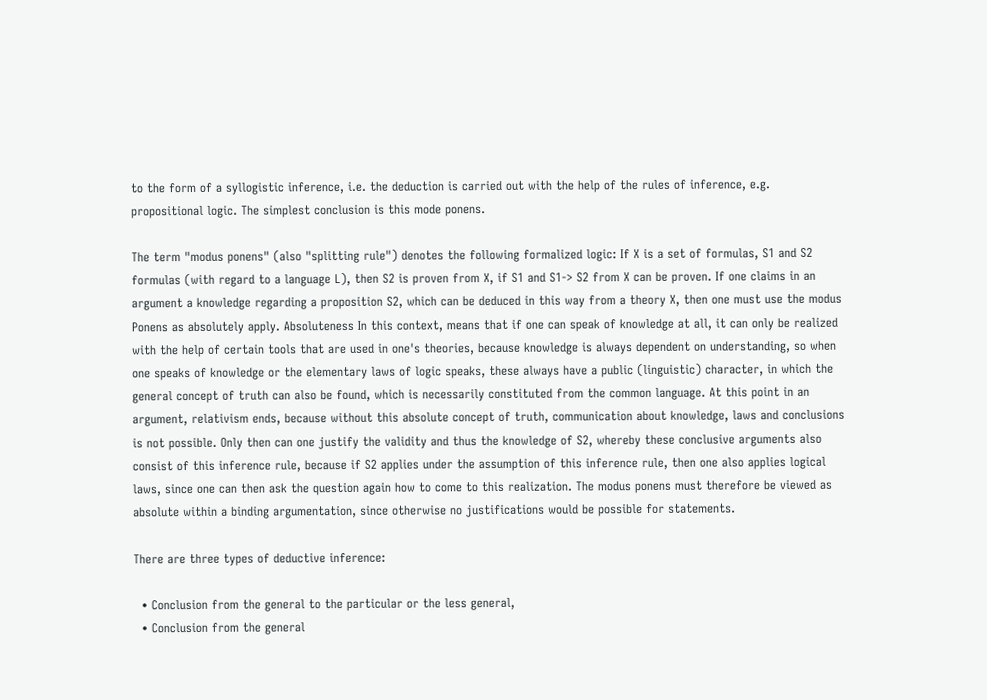to the form of a syllogistic inference, i.e. the deduction is carried out with the help of the rules of inference, e.g. propositional logic. The simplest conclusion is this mode ponens.

The term "modus ponens" (also "splitting rule") denotes the following formalized logic: If X is a set of formulas, S1 and S2 formulas (with regard to a language L), then S2 is proven from X, if S1 and S1-> S2 from X can be proven. If one claims in an argument a knowledge regarding a proposition S2, which can be deduced in this way from a theory X, then one must use the modus Ponens as absolutely apply. Absoluteness In this context, means that if one can speak of knowledge at all, it can only be realized with the help of certain tools that are used in one's theories, because knowledge is always dependent on understanding, so when one speaks of knowledge or the elementary laws of logic speaks, these always have a public (linguistic) character, in which the general concept of truth can also be found, which is necessarily constituted from the common language. At this point in an argument, relativism ends, because without this absolute concept of truth, communication about knowledge, laws and conclusions is not possible. Only then can one justify the validity and thus the knowledge of S2, whereby these conclusive arguments also consist of this inference rule, because if S2 applies under the assumption of this inference rule, then one also applies logical laws, since one can then ask the question again how to come to this realization. The modus ponens must therefore be viewed as absolute within a binding argumentation, since otherwise no justifications would be possible for statements.

There are three types of deductive inference:

  • Conclusion from the general to the particular or the less general,
  • Conclusion from the general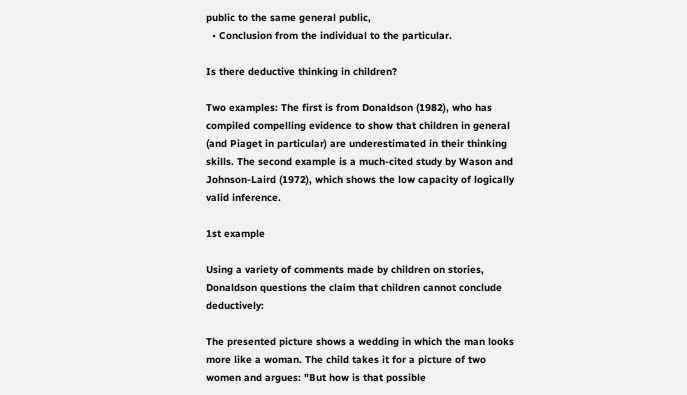public to the same general public,
  • Conclusion from the individual to the particular.

Is there deductive thinking in children?

Two examples: The first is from Donaldson (1982), who has compiled compelling evidence to show that children in general (and Piaget in particular) are underestimated in their thinking skills. The second example is a much-cited study by Wason and Johnson-Laird (1972), which shows the low capacity of logically valid inference.

1st example

Using a variety of comments made by children on stories, Donaldson questions the claim that children cannot conclude deductively:

The presented picture shows a wedding in which the man looks more like a woman. The child takes it for a picture of two women and argues: "But how is that possible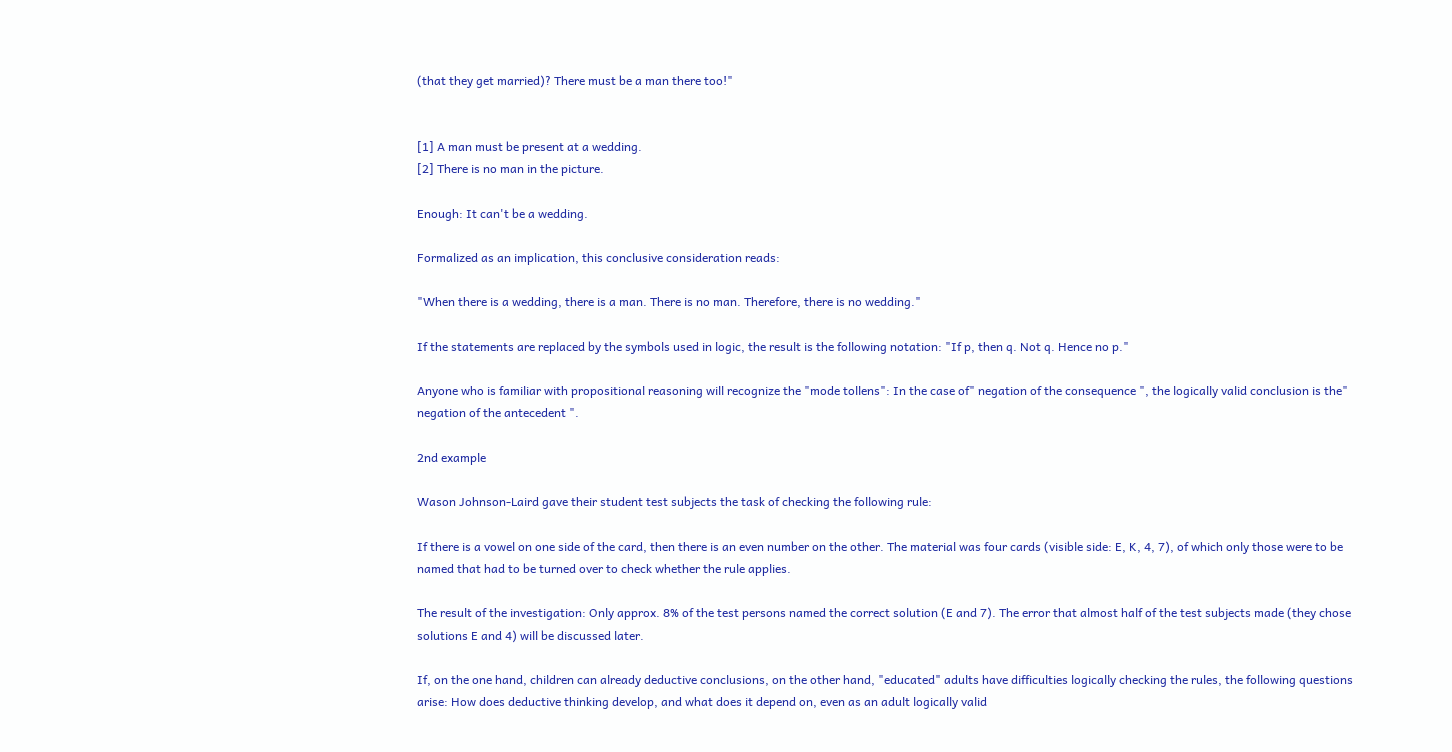(that they get married)? There must be a man there too!"


[1] A man must be present at a wedding.
[2] There is no man in the picture.

Enough: It can't be a wedding.

Formalized as an implication, this conclusive consideration reads:

"When there is a wedding, there is a man. There is no man. Therefore, there is no wedding."

If the statements are replaced by the symbols used in logic, the result is the following notation: "If p, then q. Not q. Hence no p."

Anyone who is familiar with propositional reasoning will recognize the "mode tollens": In the case of" negation of the consequence ", the logically valid conclusion is the" negation of the antecedent ".

2nd example

Wason Johnson-Laird gave their student test subjects the task of checking the following rule:

If there is a vowel on one side of the card, then there is an even number on the other. The material was four cards (visible side: E, K, 4, 7), of which only those were to be named that had to be turned over to check whether the rule applies.

The result of the investigation: Only approx. 8% of the test persons named the correct solution (E and 7). The error that almost half of the test subjects made (they chose solutions E and 4) will be discussed later.

If, on the one hand, children can already deductive conclusions, on the other hand, "educated" adults have difficulties logically checking the rules, the following questions arise: How does deductive thinking develop, and what does it depend on, even as an adult logically valid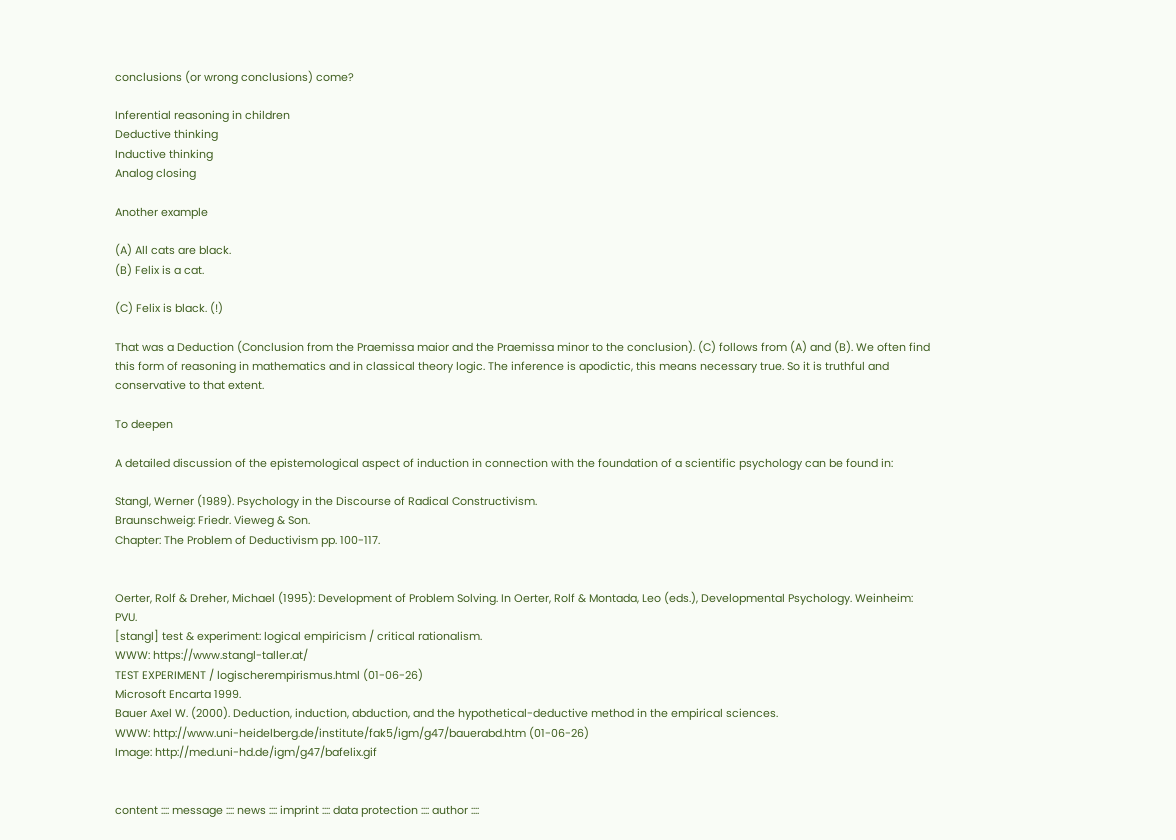conclusions (or wrong conclusions) come?

Inferential reasoning in children
Deductive thinking
Inductive thinking
Analog closing

Another example

(A) All cats are black.
(B) Felix is a cat.

(C) Felix is black. (!)

That was a Deduction (Conclusion from the Praemissa maior and the Praemissa minor to the conclusion). (C) follows from (A) and (B). We often find this form of reasoning in mathematics and in classical theory logic. The inference is apodictic, this means necessary true. So it is truthful and conservative to that extent.

To deepen

A detailed discussion of the epistemological aspect of induction in connection with the foundation of a scientific psychology can be found in:

Stangl, Werner (1989). Psychology in the Discourse of Radical Constructivism.
Braunschweig: Friedr. Vieweg & Son.
Chapter: The Problem of Deductivism pp. 100-117.


Oerter, Rolf & Dreher, Michael (1995): Development of Problem Solving. In Oerter, Rolf & Montada, Leo (eds.), Developmental Psychology. Weinheim: PVU.
[stangl] test & experiment: logical empiricism / critical rationalism.
WWW: https://www.stangl-taller.at/
TEST EXPERIMENT / logischerempirismus.html (01-06-26)
Microsoft Encarta 1999.
Bauer Axel W. (2000). Deduction, induction, abduction, and the hypothetical-deductive method in the empirical sciences.
WWW: http://www.uni-heidelberg.de/institute/fak5/igm/g47/bauerabd.htm (01-06-26)
Image: http://med.uni-hd.de/igm/g47/bafelix.gif


content :::: message :::: news :::: imprint :::: data protection :::: author ::::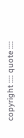copyright :::: quote ::::